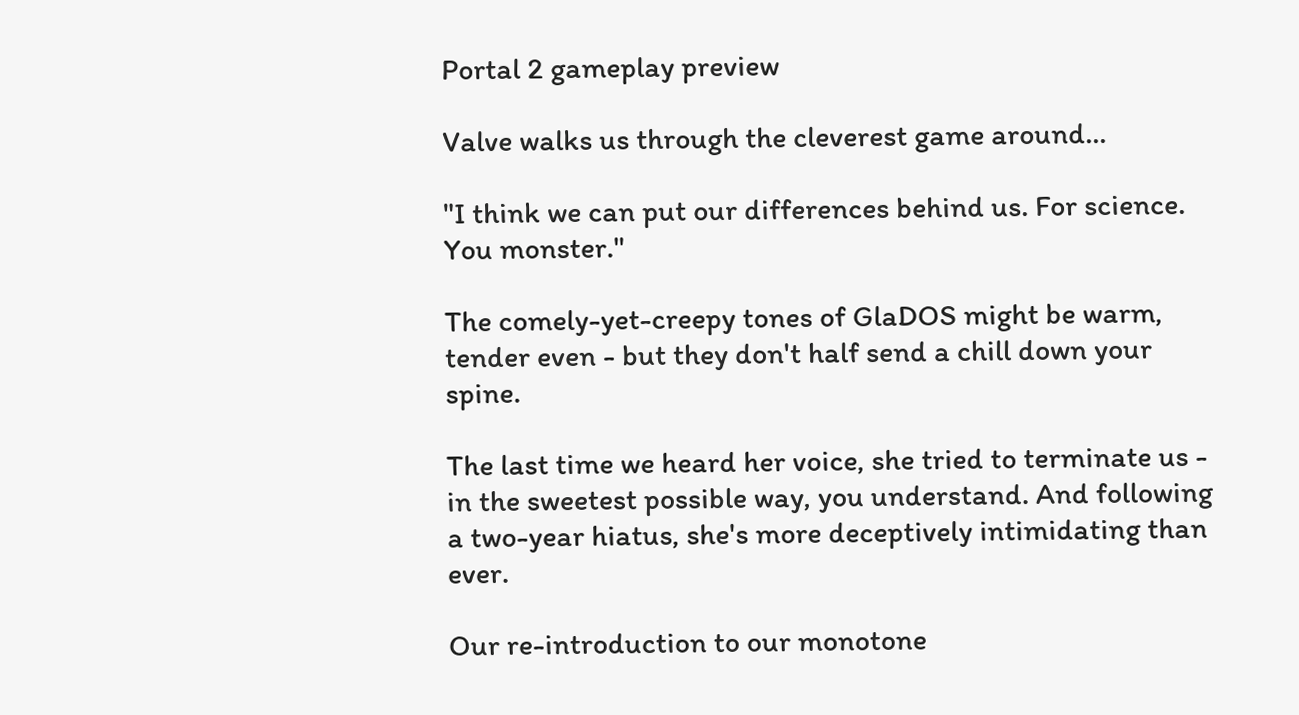Portal 2 gameplay preview

Valve walks us through the cleverest game around...

"I think we can put our differences behind us. For science. You monster."

The comely-yet-creepy tones of GlaDOS might be warm, tender even - but they don't half send a chill down your spine.

The last time we heard her voice, she tried to terminate us - in the sweetest possible way, you understand. And following a two-year hiatus, she's more deceptively intimidating than ever.

Our re-introduction to our monotone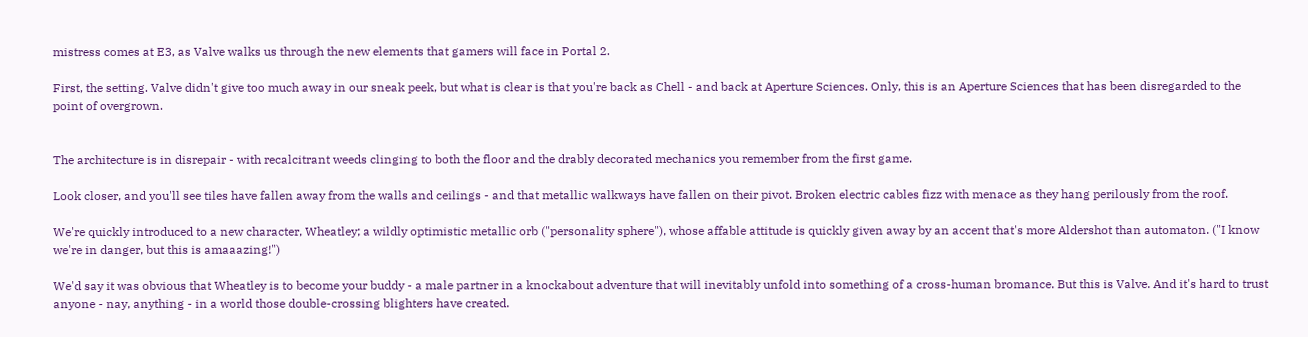mistress comes at E3, as Valve walks us through the new elements that gamers will face in Portal 2.

First, the setting. Valve didn't give too much away in our sneak peek, but what is clear is that you're back as Chell - and back at Aperture Sciences. Only, this is an Aperture Sciences that has been disregarded to the point of overgrown.


The architecture is in disrepair - with recalcitrant weeds clinging to both the floor and the drably decorated mechanics you remember from the first game.

Look closer, and you'll see tiles have fallen away from the walls and ceilings - and that metallic walkways have fallen on their pivot. Broken electric cables fizz with menace as they hang perilously from the roof.

We're quickly introduced to a new character, Wheatley; a wildly optimistic metallic orb ("personality sphere"), whose affable attitude is quickly given away by an accent that's more Aldershot than automaton. ("I know we're in danger, but this is amaaazing!")

We'd say it was obvious that Wheatley is to become your buddy - a male partner in a knockabout adventure that will inevitably unfold into something of a cross-human bromance. But this is Valve. And it's hard to trust anyone - nay, anything - in a world those double-crossing blighters have created.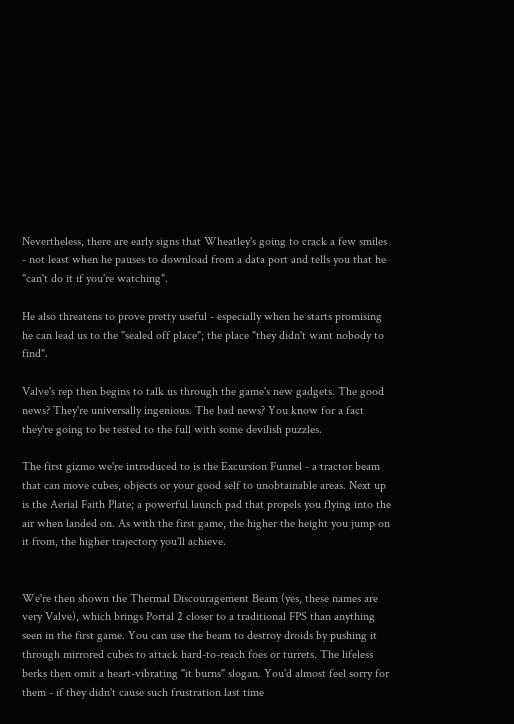Nevertheless, there are early signs that Wheatley's going to crack a few smiles - not least when he pauses to download from a data port and tells you that he "can't do it if you're watching".

He also threatens to prove pretty useful - especially when he starts promising he can lead us to the "sealed off place"; the place "they didn't want nobody to find".

Valve's rep then begins to talk us through the game's new gadgets. The good news? They're universally ingenious. The bad news? You know for a fact they're going to be tested to the full with some devilish puzzles.

The first gizmo we're introduced to is the Excursion Funnel - a tractor beam that can move cubes, objects or your good self to unobtainable areas. Next up is the Aerial Faith Plate; a powerful launch pad that propels you flying into the air when landed on. As with the first game, the higher the height you jump on it from, the higher trajectory you'll achieve.


We're then shown the Thermal Discouragement Beam (yes, these names are very Valve), which brings Portal 2 closer to a traditional FPS than anything seen in the first game. You can use the beam to destroy droids by pushing it through mirrored cubes to attack hard-to-reach foes or turrets. The lifeless berks then omit a heart-vibrating "it burns" slogan. You'd almost feel sorry for them - if they didn't cause such frustration last time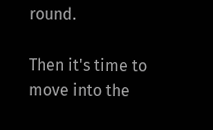round.

Then it's time to move into the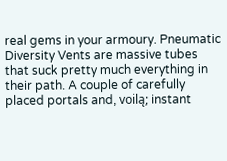real gems in your armoury. Pneumatic Diversity Vents are massive tubes that suck pretty much everything in their path. A couple of carefully placed portals and, voilą; instant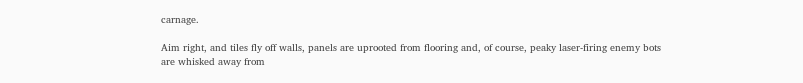carnage.

Aim right, and tiles fly off walls, panels are uprooted from flooring and, of course, peaky laser-firing enemy bots are whisked away from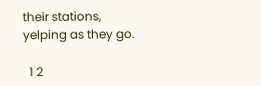their stations, yelping as they go.

  1 2